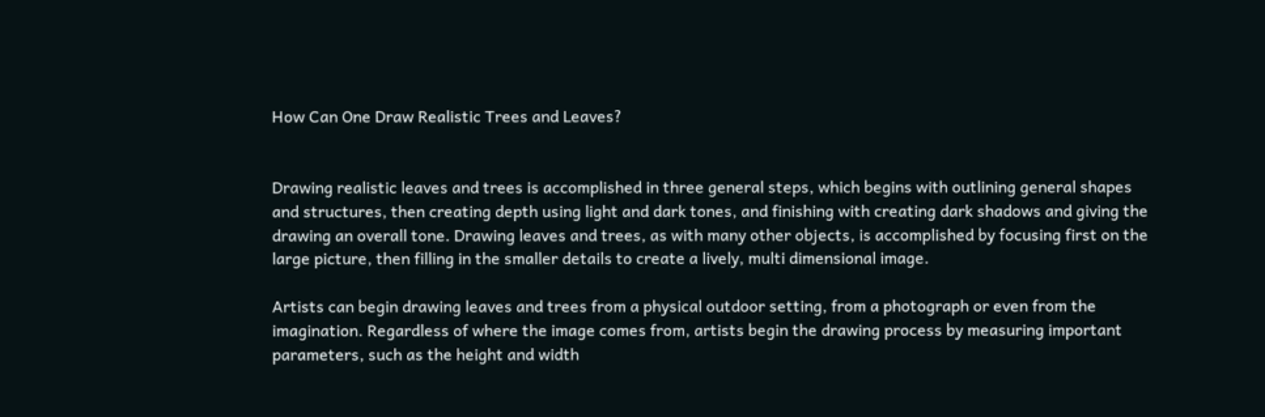How Can One Draw Realistic Trees and Leaves?


Drawing realistic leaves and trees is accomplished in three general steps, which begins with outlining general shapes and structures, then creating depth using light and dark tones, and finishing with creating dark shadows and giving the drawing an overall tone. Drawing leaves and trees, as with many other objects, is accomplished by focusing first on the large picture, then filling in the smaller details to create a lively, multi dimensional image.

Artists can begin drawing leaves and trees from a physical outdoor setting, from a photograph or even from the imagination. Regardless of where the image comes from, artists begin the drawing process by measuring important parameters, such as the height and width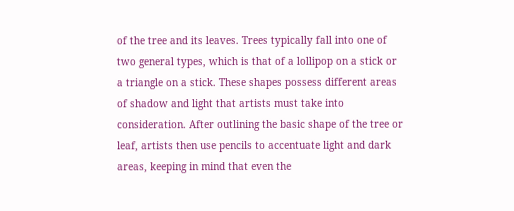of the tree and its leaves. Trees typically fall into one of two general types, which is that of a lollipop on a stick or a triangle on a stick. These shapes possess different areas of shadow and light that artists must take into consideration. After outlining the basic shape of the tree or leaf, artists then use pencils to accentuate light and dark areas, keeping in mind that even the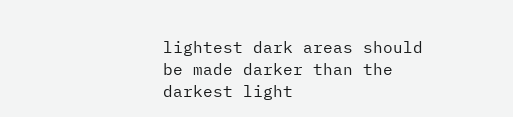lightest dark areas should be made darker than the darkest light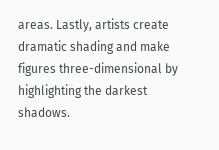areas. Lastly, artists create dramatic shading and make figures three-dimensional by highlighting the darkest shadows.